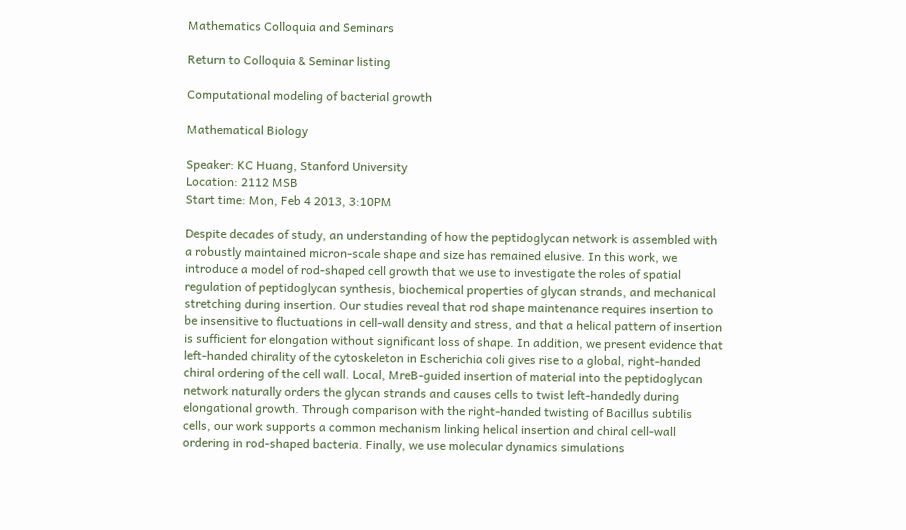Mathematics Colloquia and Seminars

Return to Colloquia & Seminar listing

Computational modeling of bacterial growth

Mathematical Biology

Speaker: KC Huang, Stanford University
Location: 2112 MSB
Start time: Mon, Feb 4 2013, 3:10PM

Despite decades of study, an understanding of how the peptidoglycan network is assembled with a robustly maintained micron-scale shape and size has remained elusive. In this work, we introduce a model of rod-shaped cell growth that we use to investigate the roles of spatial regulation of peptidoglycan synthesis, biochemical properties of glycan strands, and mechanical stretching during insertion. Our studies reveal that rod shape maintenance requires insertion to be insensitive to fluctuations in cell-wall density and stress, and that a helical pattern of insertion is sufficient for elongation without significant loss of shape. In addition, we present evidence that left-handed chirality of the cytoskeleton in Escherichia coli gives rise to a global, right-handed chiral ordering of the cell wall. Local, MreB-guided insertion of material into the peptidoglycan network naturally orders the glycan strands and causes cells to twist left-handedly during elongational growth. Through comparison with the right-handed twisting of Bacillus subtilis cells, our work supports a common mechanism linking helical insertion and chiral cell-wall ordering in rod-shaped bacteria. Finally, we use molecular dynamics simulations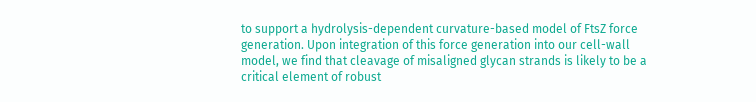to support a hydrolysis-dependent curvature-based model of FtsZ force generation. Upon integration of this force generation into our cell-wall model, we find that cleavage of misaligned glycan strands is likely to be a critical element of robust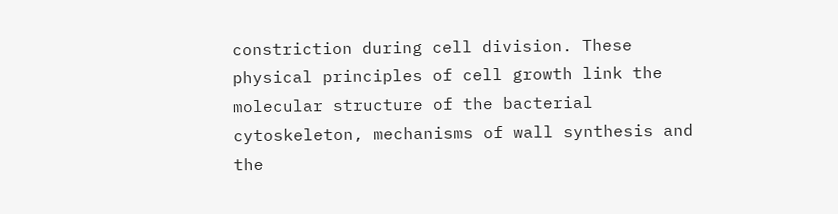constriction during cell division. These physical principles of cell growth link the molecular structure of the bacterial cytoskeleton, mechanisms of wall synthesis and the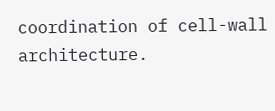coordination of cell-wall architecture.